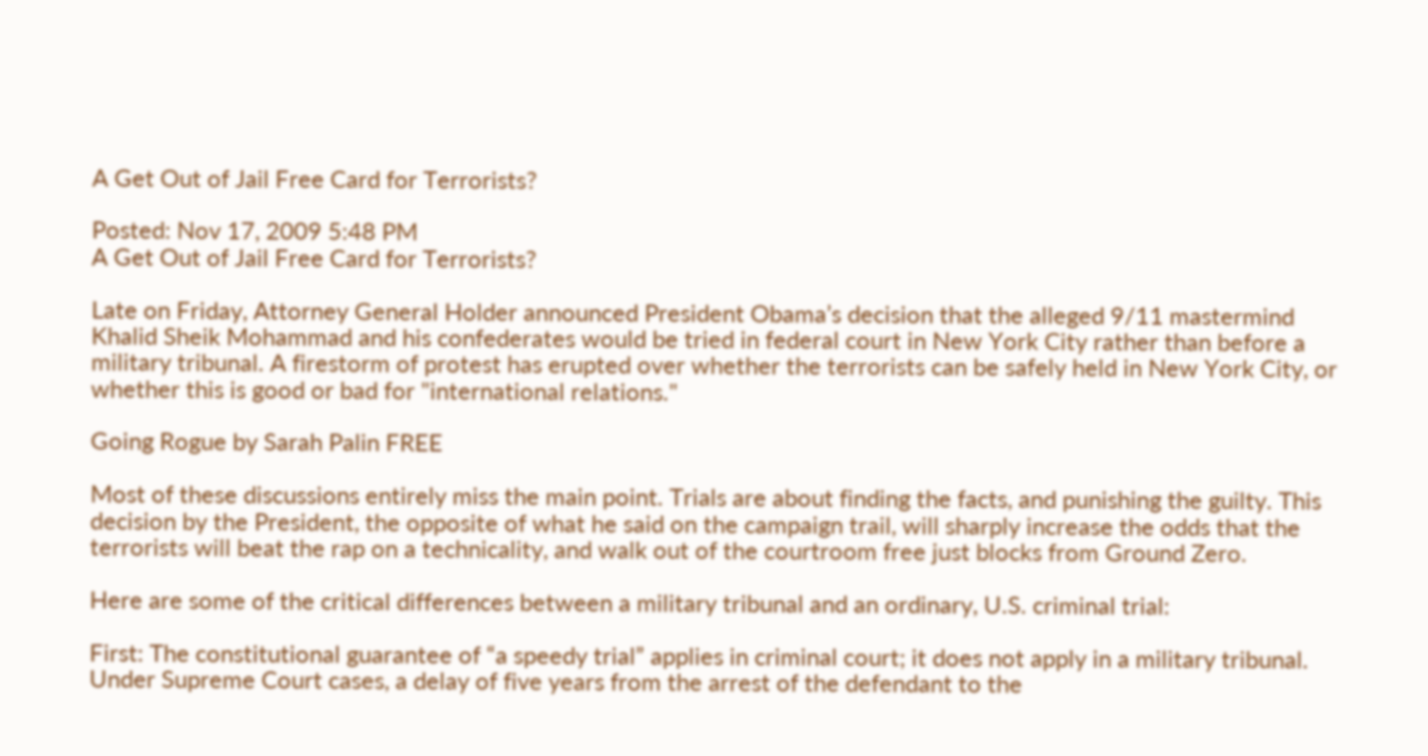A Get Out of Jail Free Card for Terrorists?

Posted: Nov 17, 2009 5:48 PM
A Get Out of Jail Free Card for Terrorists?

Late on Friday, Attorney General Holder announced President Obama’s decision that the alleged 9/11 mastermind Khalid Sheik Mohammad and his confederates would be tried in federal court in New York City rather than before a military tribunal. A firestorm of protest has erupted over whether the terrorists can be safely held in New York City, or whether this is good or bad for "international relations."

Going Rogue by Sarah Palin FREE

Most of these discussions entirely miss the main point. Trials are about finding the facts, and punishing the guilty. This decision by the President, the opposite of what he said on the campaign trail, will sharply increase the odds that the terrorists will beat the rap on a technicality, and walk out of the courtroom free just blocks from Ground Zero.

Here are some of the critical differences between a military tribunal and an ordinary, U.S. criminal trial:

First: The constitutional guarantee of “a speedy trial” applies in criminal court; it does not apply in a military tribunal. Under Supreme Court cases, a delay of five years from the arrest of the defendant to the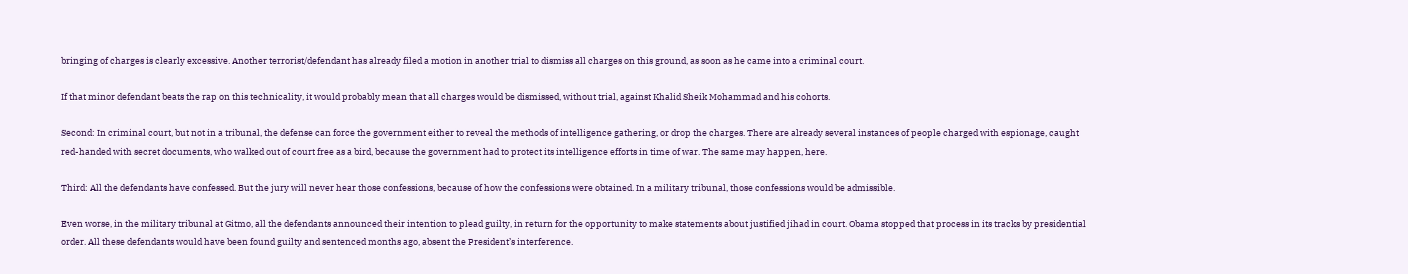bringing of charges is clearly excessive. Another terrorist/defendant has already filed a motion in another trial to dismiss all charges on this ground, as soon as he came into a criminal court.

If that minor defendant beats the rap on this technicality, it would probably mean that all charges would be dismissed, without trial, against Khalid Sheik Mohammad and his cohorts.

Second: In criminal court, but not in a tribunal, the defense can force the government either to reveal the methods of intelligence gathering, or drop the charges. There are already several instances of people charged with espionage, caught red-handed with secret documents, who walked out of court free as a bird, because the government had to protect its intelligence efforts in time of war. The same may happen, here.

Third: All the defendants have confessed. But the jury will never hear those confessions, because of how the confessions were obtained. In a military tribunal, those confessions would be admissible.

Even worse, in the military tribunal at Gitmo, all the defendants announced their intention to plead guilty, in return for the opportunity to make statements about justified jihad in court. Obama stopped that process in its tracks by presidential order. All these defendants would have been found guilty and sentenced months ago, absent the President’s interference.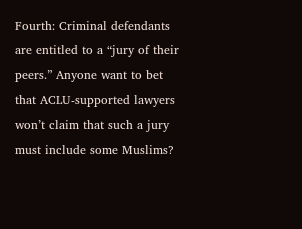Fourth: Criminal defendants are entitled to a “jury of their peers.” Anyone want to bet that ACLU-supported lawyers won’t claim that such a jury must include some Muslims?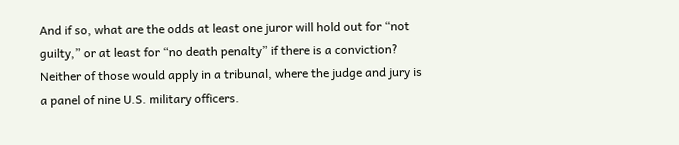And if so, what are the odds at least one juror will hold out for “not guilty,” or at least for “no death penalty” if there is a conviction? Neither of those would apply in a tribunal, where the judge and jury is a panel of nine U.S. military officers.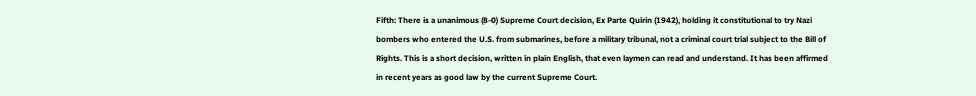Fifth: There is a unanimous (8-0) Supreme Court decision, Ex Parte Quirin (1942), holding it constitutional to try Nazi bombers who entered the U.S. from submarines, before a military tribunal, not a criminal court trial subject to the Bill of Rights. This is a short decision, written in plain English, that even laymen can read and understand. It has been affirmed in recent years as good law by the current Supreme Court.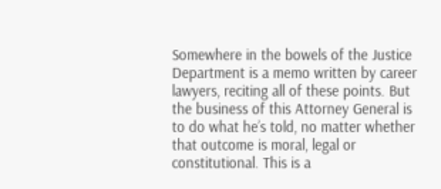Somewhere in the bowels of the Justice Department is a memo written by career lawyers, reciting all of these points. But the business of this Attorney General is to do what he’s told, no matter whether that outcome is moral, legal or constitutional. This is a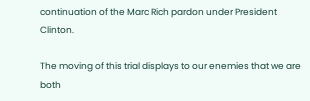continuation of the Marc Rich pardon under President Clinton.

The moving of this trial displays to our enemies that we are both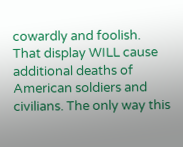cowardly and foolish. That display WILL cause additional deaths of American soldiers and civilians. The only way this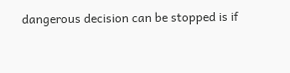dangerous decision can be stopped is if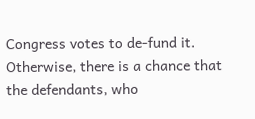Congress votes to de-fund it. Otherwise, there is a chance that the defendants, who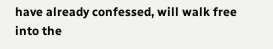have already confessed, will walk free into the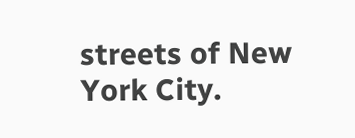streets of New York City.